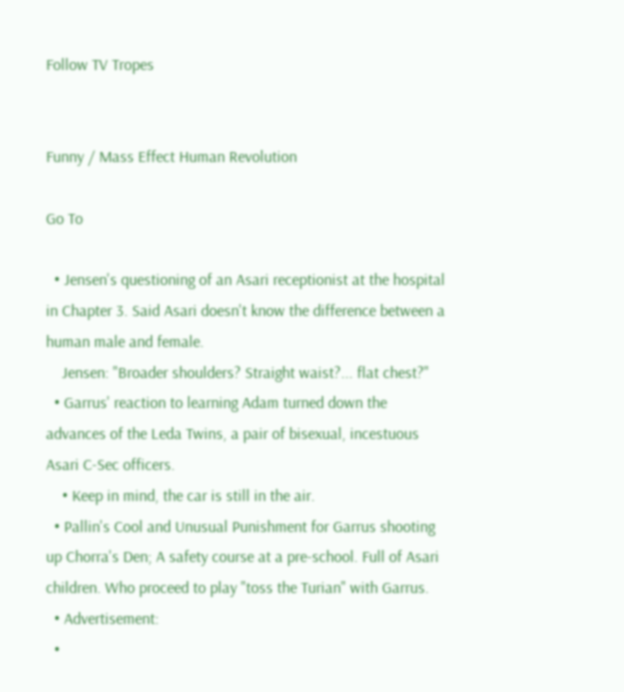Follow TV Tropes


Funny / Mass Effect Human Revolution

Go To

  • Jensen's questioning of an Asari receptionist at the hospital in Chapter 3. Said Asari doesn't know the difference between a human male and female.
    Jensen: "Broader shoulders? Straight waist?... flat chest?"
  • Garrus' reaction to learning Adam turned down the advances of the Leda Twins, a pair of bisexual, incestuous Asari C-Sec officers.
    • Keep in mind, the car is still in the air.
  • Pallin's Cool and Unusual Punishment for Garrus shooting up Chorra's Den; A safety course at a pre-school. Full of Asari children. Who proceed to play "toss the Turian" with Garrus.
  • Advertisement:
  •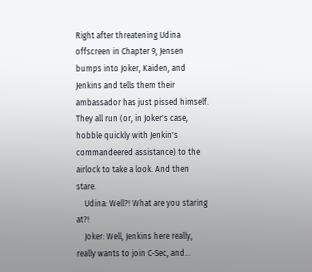Right after threatening Udina offscreen in Chapter 9, Jensen bumps into Joker, Kaiden, and Jenkins and tells them their ambassador has just pissed himself. They all run (or, in Joker's case, hobble quickly with Jenkin's commandeered assistance) to the airlock to take a look. And then stare.
    Udina: Well?! What are you staring at?!
    Joker: Well, Jenkins here really, really wants to join C-Sec, and...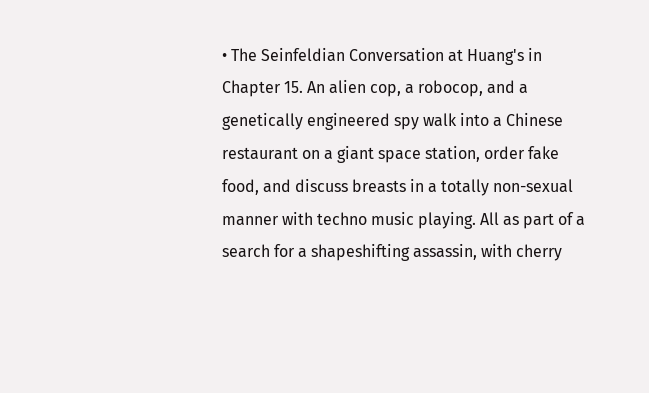• The Seinfeldian Conversation at Huang's in Chapter 15. An alien cop, a robocop, and a genetically engineered spy walk into a Chinese restaurant on a giant space station, order fake food, and discuss breasts in a totally non-sexual manner with techno music playing. All as part of a search for a shapeshifting assassin, with cherry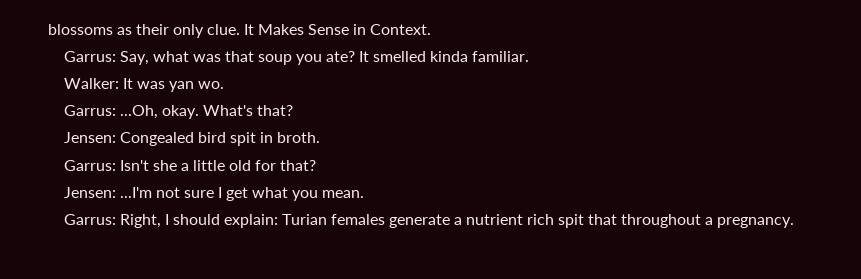blossoms as their only clue. It Makes Sense in Context.
    Garrus: Say, what was that soup you ate? It smelled kinda familiar.
    Walker: It was yan wo.
    Garrus: ...Oh, okay. What's that?
    Jensen: Congealed bird spit in broth.
    Garrus: Isn't she a little old for that?
    Jensen: ...I'm not sure I get what you mean.
    Garrus: Right, I should explain: Turian females generate a nutrient rich spit that throughout a pregnancy.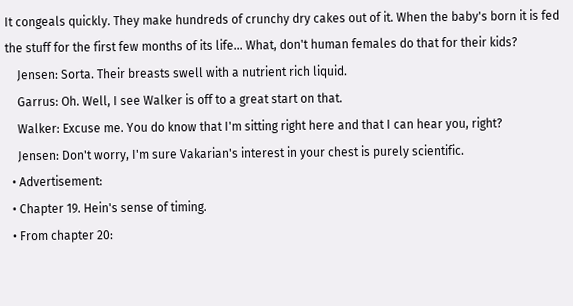It congeals quickly. They make hundreds of crunchy dry cakes out of it. When the baby's born it is fed the stuff for the first few months of its life... What, don't human females do that for their kids?
    Jensen: Sorta. Their breasts swell with a nutrient rich liquid.
    Garrus: Oh. Well, I see Walker is off to a great start on that.
    Walker: Excuse me. You do know that I'm sitting right here and that I can hear you, right?
    Jensen: Don't worry, I'm sure Vakarian's interest in your chest is purely scientific.
  • Advertisement:
  • Chapter 19. Hein's sense of timing.
  • From chapter 20: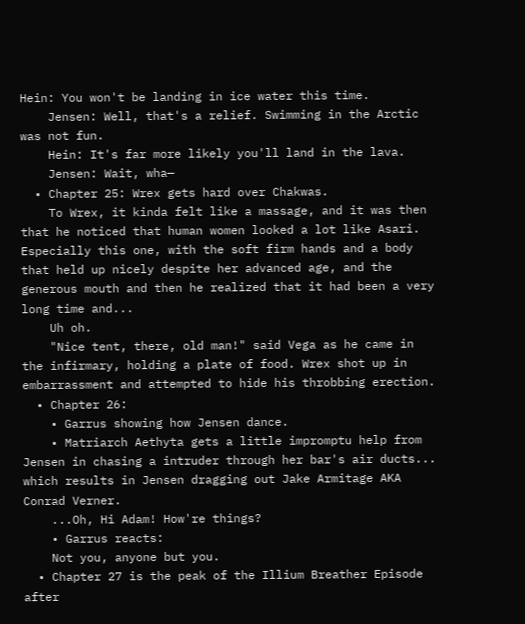Hein: You won't be landing in ice water this time.
    Jensen: Well, that's a relief. Swimming in the Arctic was not fun.
    Hein: It's far more likely you'll land in the lava.
    Jensen: Wait, wha—
  • Chapter 25: Wrex gets hard over Chakwas.
    To Wrex, it kinda felt like a massage, and it was then that he noticed that human women looked a lot like Asari. Especially this one, with the soft firm hands and a body that held up nicely despite her advanced age, and the generous mouth and then he realized that it had been a very long time and...
    Uh oh.
    "Nice tent, there, old man!" said Vega as he came in the infirmary, holding a plate of food. Wrex shot up in embarrassment and attempted to hide his throbbing erection.
  • Chapter 26:
    • Garrus showing how Jensen dance.
    • Matriarch Aethyta gets a little impromptu help from Jensen in chasing a intruder through her bar's air ducts... which results in Jensen dragging out Jake Armitage AKA Conrad Verner.
    ...Oh, Hi Adam! How're things?
    • Garrus reacts:
    Not you, anyone but you.
  • Chapter 27 is the peak of the Illium Breather Episode after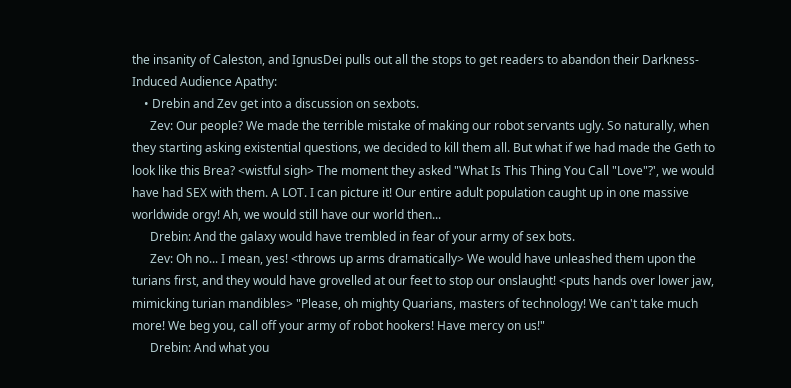the insanity of Caleston, and IgnusDei pulls out all the stops to get readers to abandon their Darkness-Induced Audience Apathy:
    • Drebin and Zev get into a discussion on sexbots.
      Zev: Our people? We made the terrible mistake of making our robot servants ugly. So naturally, when they starting asking existential questions, we decided to kill them all. But what if we had made the Geth to look like this Brea? <wistful sigh> The moment they asked "What Is This Thing You Call "Love"?', we would have had SEX with them. A LOT. I can picture it! Our entire adult population caught up in one massive worldwide orgy! Ah, we would still have our world then...
      Drebin: And the galaxy would have trembled in fear of your army of sex bots.
      Zev: Oh no... I mean, yes! <throws up arms dramatically> We would have unleashed them upon the turians first, and they would have grovelled at our feet to stop our onslaught! <puts hands over lower jaw, mimicking turian mandibles> "Please, oh mighty Quarians, masters of technology! We can't take much more! We beg you, call off your army of robot hookers! Have mercy on us!"
      Drebin: And what you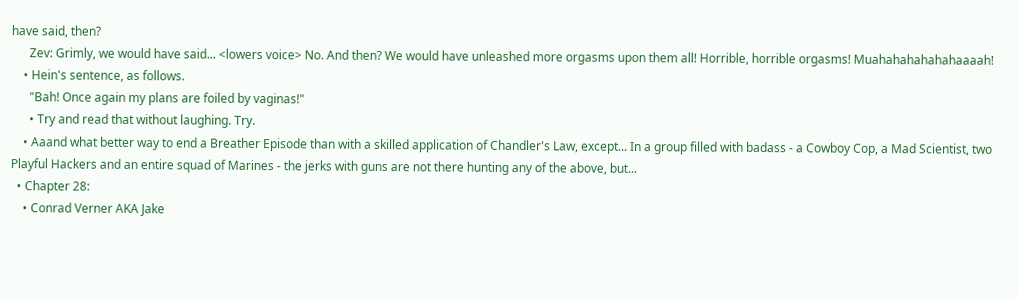have said, then?
      Zev: Grimly, we would have said... <lowers voice> No. And then? We would have unleashed more orgasms upon them all! Horrible, horrible orgasms! Muahahahahahahaaaah!
    • Hein's sentence, as follows.
      "Bah! Once again my plans are foiled by vaginas!"
      • Try and read that without laughing. Try.
    • Aaand what better way to end a Breather Episode than with a skilled application of Chandler's Law, except... In a group filled with badass - a Cowboy Cop, a Mad Scientist, two Playful Hackers and an entire squad of Marines - the jerks with guns are not there hunting any of the above, but...
  • Chapter 28:
    • Conrad Verner AKA Jake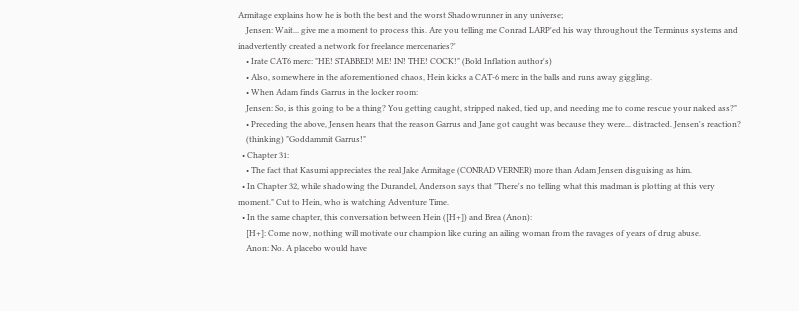Armitage explains how he is both the best and the worst Shadowrunner in any universe;
    Jensen: Wait... give me a moment to process this. Are you telling me Conrad LARP'ed his way throughout the Terminus systems and inadvertently created a network for freelance mercenaries?'
    • Irate CAT6 merc: "HE! STABBED! ME! IN! THE! COCK!" (Bold Inflation author's)
    • Also, somewhere in the aforementioned chaos, Hein kicks a CAT-6 merc in the balls and runs away giggling.
    • When Adam finds Garrus in the locker room:
    Jensen: So, is this going to be a thing? You getting caught, stripped naked, tied up, and needing me to come rescue your naked ass?"
    • Preceding the above, Jensen hears that the reason Garrus and Jane got caught was because they were... distracted. Jensen's reaction?
    (thinking) "Goddammit Garrus!"
  • Chapter 31:
    • The fact that Kasumi appreciates the real Jake Armitage (CONRAD VERNER) more than Adam Jensen disguising as him.
  • In Chapter 32, while shadowing the Durandel, Anderson says that "There's no telling what this madman is plotting at this very moment." Cut to Hein, who is watching Adventure Time.
  • In the same chapter, this conversation between Hein ([H+]) and Brea (Anon):
    [H+]: Come now, nothing will motivate our champion like curing an ailing woman from the ravages of years of drug abuse.
    Anon: No. A placebo would have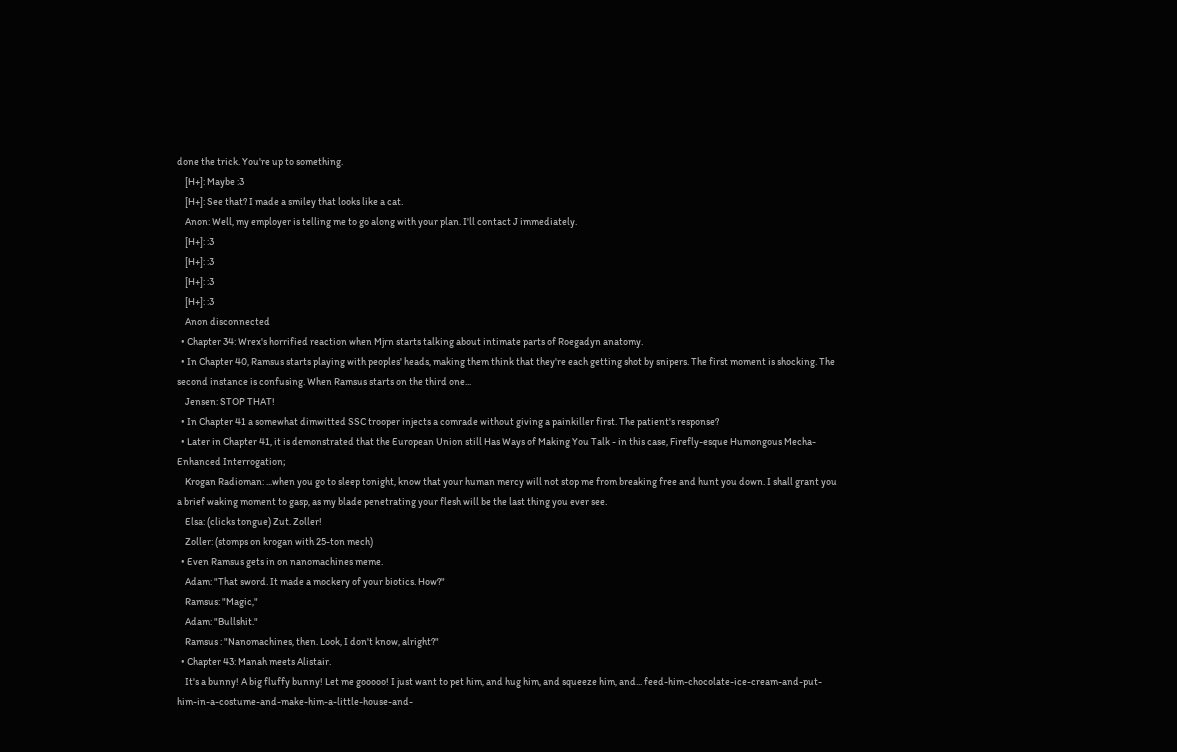done the trick. You're up to something.
    [H+]: Maybe :3
    [H+]: See that? I made a smiley that looks like a cat.
    Anon: Well, my employer is telling me to go along with your plan. I'll contact J immediately.
    [H+]: :3
    [H+]: :3
    [H+]: :3
    [H+]: :3
    Anon disconnected
  • Chapter 34: Wrex's horrified reaction when Mjrn starts talking about intimate parts of Roegadyn anatomy.
  • In Chapter 40, Ramsus starts playing with peoples' heads, making them think that they're each getting shot by snipers. The first moment is shocking. The second instance is confusing. When Ramsus starts on the third one...
    Jensen: STOP THAT!
  • In Chapter 41 a somewhat dimwitted SSC trooper injects a comrade without giving a painkiller first. The patient's response?
  • Later in Chapter 41, it is demonstrated that the European Union still Has Ways of Making You Talk - in this case, Firefly-esque Humongous Mecha-Enhanced Interrogation;
    Krogan Radioman: ...when you go to sleep tonight, know that your human mercy will not stop me from breaking free and hunt you down. I shall grant you a brief waking moment to gasp, as my blade penetrating your flesh will be the last thing you ever see.
    Elsa: (clicks tongue) Zut. Zoller!
    Zoller: (stomps on krogan with 25-ton mech)
  • Even Ramsus gets in on nanomachines meme.
    Adam: "That sword. It made a mockery of your biotics. How?"
    Ramsus: "Magic,"
    Adam: "Bullshit."
    Ramsus : "Nanomachines, then. Look, I don't know, alright?"
  • Chapter 43: Manah meets Alistair.
    It's a bunny! A big fluffy bunny! Let me gooooo! I just want to pet him, and hug him, and squeeze him, and... feed-him-chocolate-ice-cream-and-put-him-in-a-costume-and-make-him-a-little-house-and-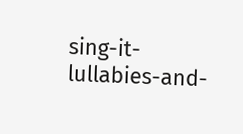sing-it-lullabies-and-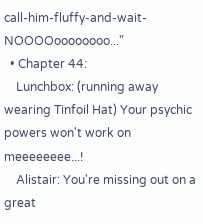call-him-fluffy-and-wait-NOOOOoooooooo..."
  • Chapter 44:
    Lunchbox: (running away wearing Tinfoil Hat) Your psychic powers won't work on meeeeeeee...!
    Alistair: You're missing out on a great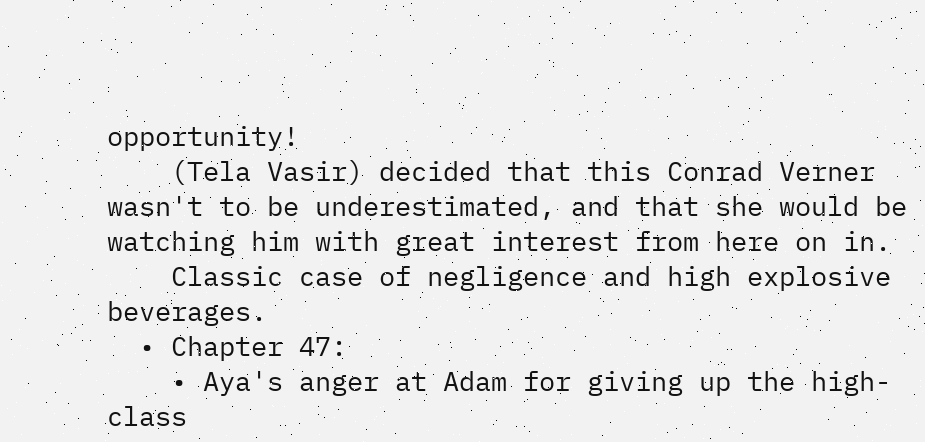opportunity!
    (Tela Vasir) decided that this Conrad Verner wasn't to be underestimated, and that she would be watching him with great interest from here on in.
    Classic case of negligence and high explosive beverages.
  • Chapter 47:
    • Aya's anger at Adam for giving up the high-class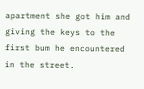apartment she got him and giving the keys to the first bum he encountered in the street.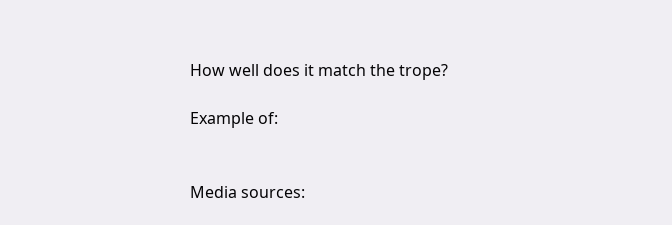How well does it match the trope?

Example of:


Media sources: